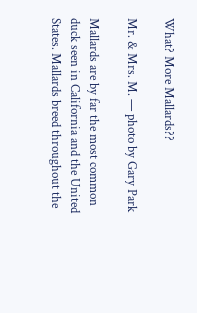What? More Mallards??

Mr. & Mrs. M. — photo by Gary Park

Mallards are by far the most common duck seen in California and the United States. Mallards breed throughout the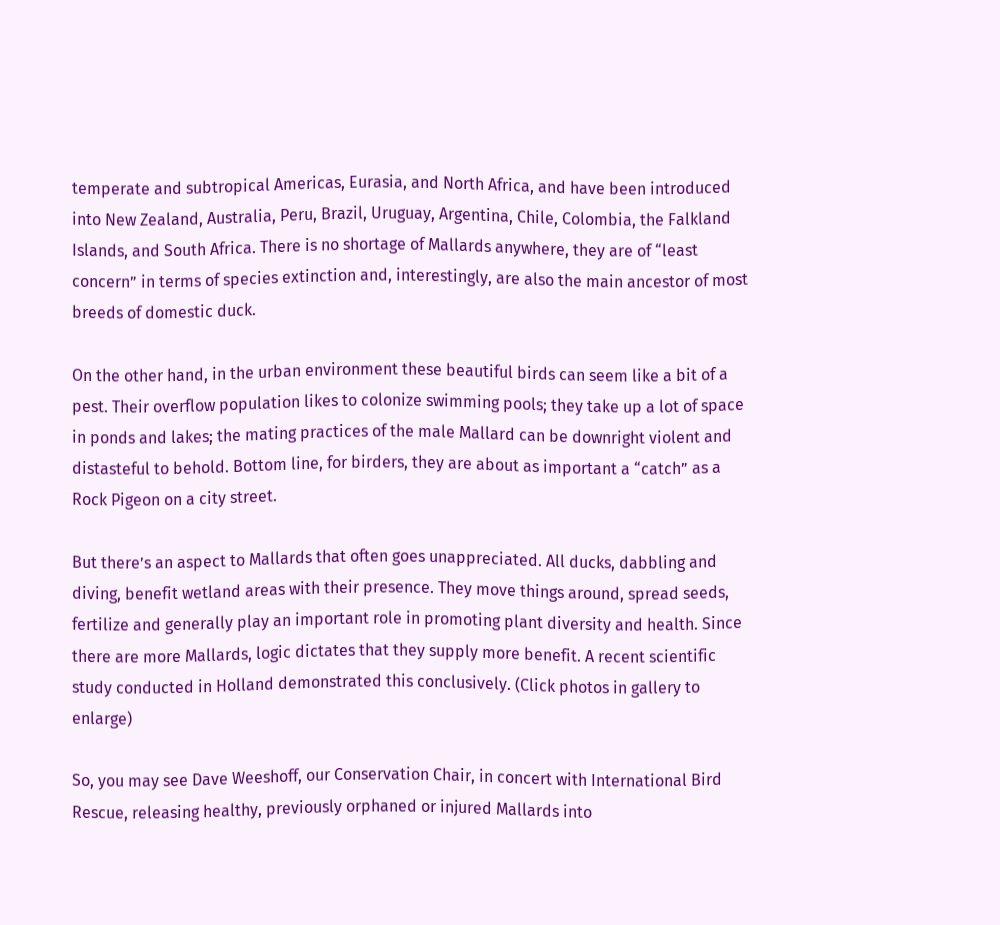temperate and subtropical Americas, Eurasia, and North Africa, and have been introduced into New Zealand, Australia, Peru, Brazil, Uruguay, Argentina, Chile, Colombia, the Falkland Islands, and South Africa. There is no shortage of Mallards anywhere, they are of “least concern” in terms of species extinction and, interestingly, are also the main ancestor of most breeds of domestic duck.

On the other hand, in the urban environment these beautiful birds can seem like a bit of a pest. Their overflow population likes to colonize swimming pools; they take up a lot of space in ponds and lakes; the mating practices of the male Mallard can be downright violent and distasteful to behold. Bottom line, for birders, they are about as important a “catch” as a Rock Pigeon on a city street.

But there’s an aspect to Mallards that often goes unappreciated. All ducks, dabbling and diving, benefit wetland areas with their presence. They move things around, spread seeds, fertilize and generally play an important role in promoting plant diversity and health. Since there are more Mallards, logic dictates that they supply more benefit. A recent scientific study conducted in Holland demonstrated this conclusively. (Click photos in gallery to enlarge)

So, you may see Dave Weeshoff, our Conservation Chair, in concert with International Bird Rescue, releasing healthy, previously orphaned or injured Mallards into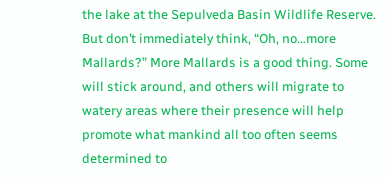the lake at the Sepulveda Basin Wildlife Reserve. But don’t immediately think, “Oh, no…more Mallards?” More Mallards is a good thing. Some will stick around, and others will migrate to watery areas where their presence will help promote what mankind all too often seems determined to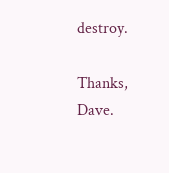destroy.

Thanks, Dave.